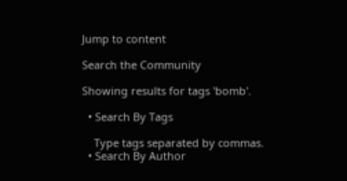Jump to content

Search the Community

Showing results for tags 'bomb'.

  • Search By Tags

    Type tags separated by commas.
  • Search By Author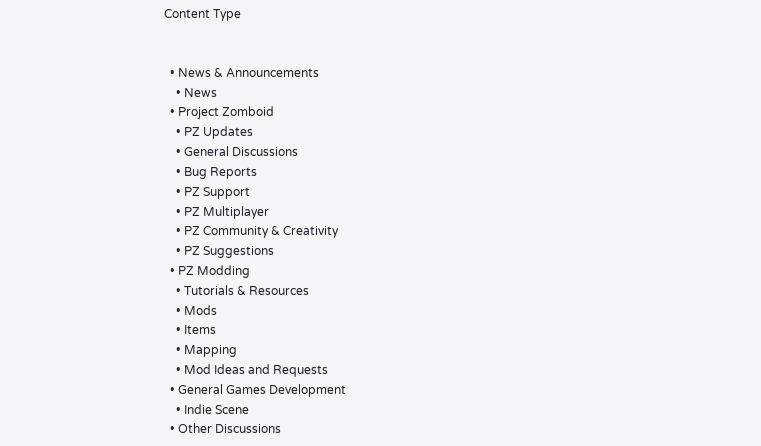Content Type


  • News & Announcements
    • News
  • Project Zomboid
    • PZ Updates
    • General Discussions
    • Bug Reports
    • PZ Support
    • PZ Multiplayer
    • PZ Community & Creativity
    • PZ Suggestions
  • PZ Modding
    • Tutorials & Resources
    • Mods
    • Items
    • Mapping
    • Mod Ideas and Requests
  • General Games Development
    • Indie Scene
  • Other Discussions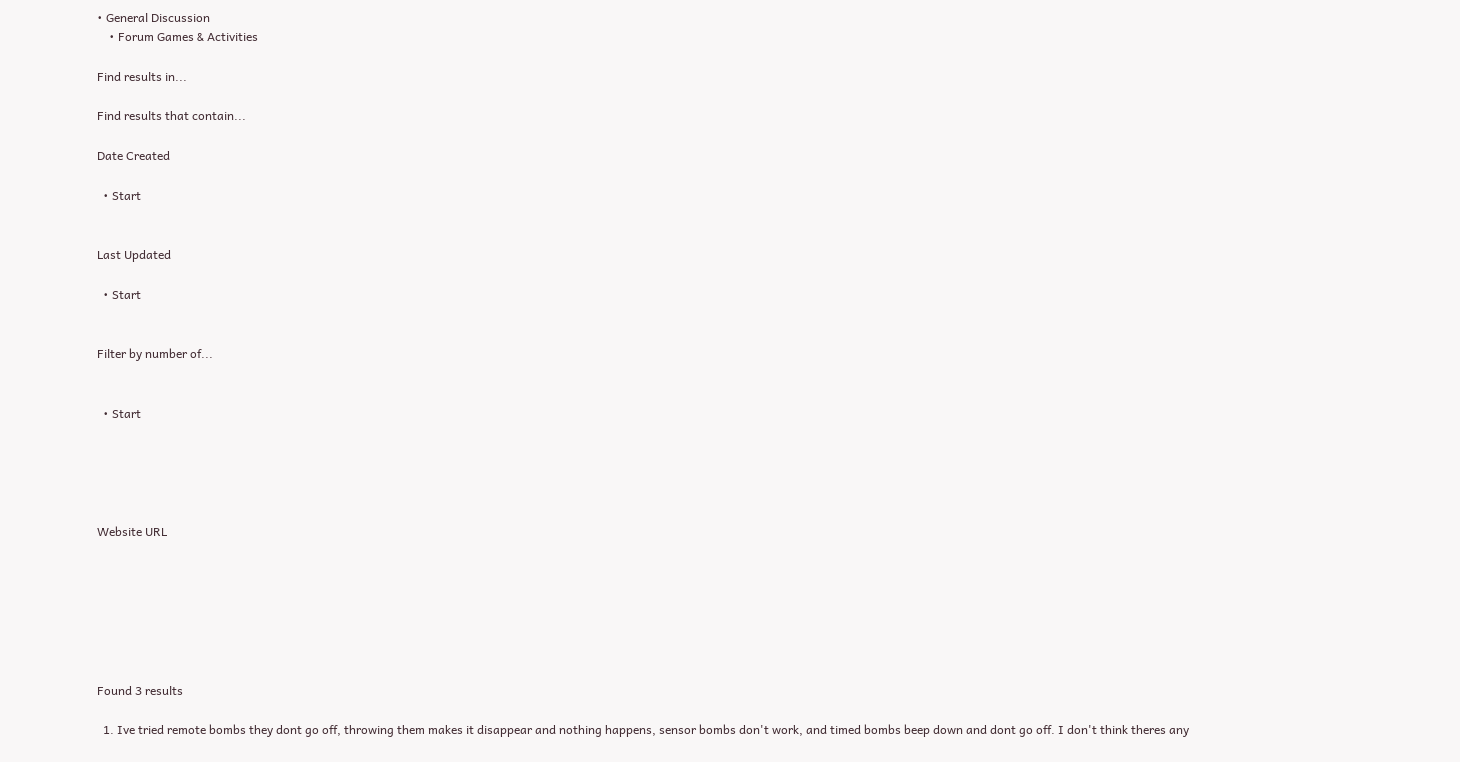• General Discussion
    • Forum Games & Activities

Find results in...

Find results that contain...

Date Created

  • Start


Last Updated

  • Start


Filter by number of...


  • Start





Website URL







Found 3 results

  1. Ive tried remote bombs they dont go off, throwing them makes it disappear and nothing happens, sensor bombs don't work, and timed bombs beep down and dont go off. I don't think theres any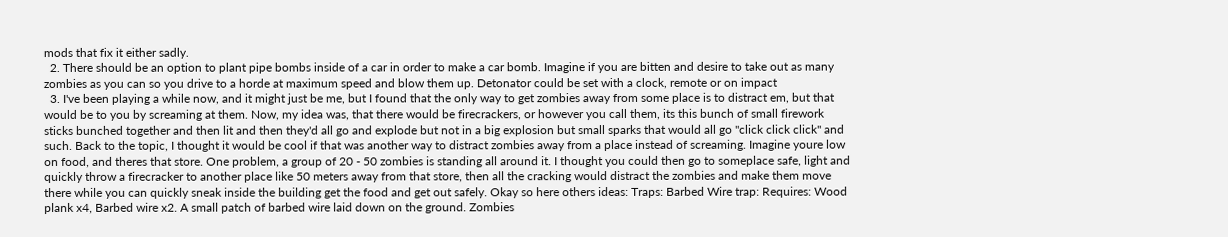mods that fix it either sadly.
  2. There should be an option to plant pipe bombs inside of a car in order to make a car bomb. Imagine if you are bitten and desire to take out as many zombies as you can so you drive to a horde at maximum speed and blow them up. Detonator could be set with a clock, remote or on impact
  3. I've been playing a while now, and it might just be me, but I found that the only way to get zombies away from some place is to distract em, but that would be to you by screaming at them. Now, my idea was, that there would be firecrackers, or however you call them, its this bunch of small firework sticks bunched together and then lit and then they'd all go and explode but not in a big explosion but small sparks that would all go "click click click" and such. Back to the topic, I thought it would be cool if that was another way to distract zombies away from a place instead of screaming. Imagine youre low on food, and theres that store. One problem, a group of 20 - 50 zombies is standing all around it. I thought you could then go to someplace safe, light and quickly throw a firecracker to another place like 50 meters away from that store, then all the cracking would distract the zombies and make them move there while you can quickly sneak inside the building get the food and get out safely. Okay so here others ideas: Traps: Barbed Wire trap: Requires: Wood plank x4, Barbed wire x2. A small patch of barbed wire laid down on the ground. Zombies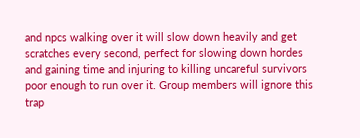and npcs walking over it will slow down heavily and get scratches every second, perfect for slowing down hordes and gaining time and injuring to killing uncareful survivors poor enough to run over it. Group members will ignore this trap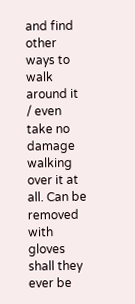and find other ways to walk around it / even take no damage walking over it at all. Can be removed with gloves shall they ever be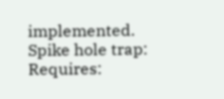implemented. Spike hole trap: Requires: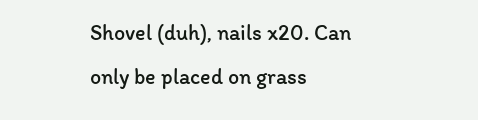Shovel (duh), nails x20. Can only be placed on grass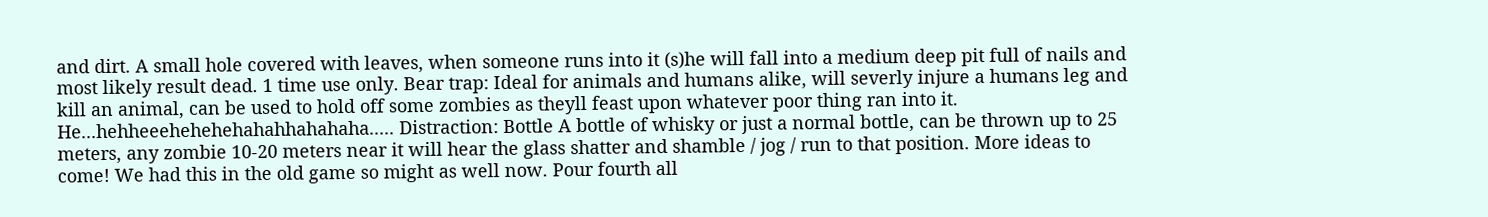and dirt. A small hole covered with leaves, when someone runs into it (s)he will fall into a medium deep pit full of nails and most likely result dead. 1 time use only. Bear trap: Ideal for animals and humans alike, will severly injure a humans leg and kill an animal, can be used to hold off some zombies as theyll feast upon whatever poor thing ran into it. He...hehheeehehehehahahhahahaha..... Distraction: Bottle A bottle of whisky or just a normal bottle, can be thrown up to 25 meters, any zombie 10-20 meters near it will hear the glass shatter and shamble / jog / run to that position. More ideas to come! We had this in the old game so might as well now. Pour fourth all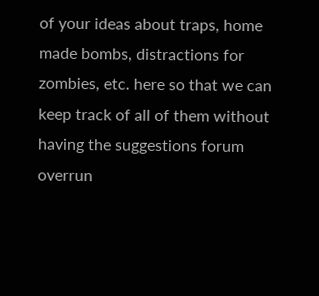of your ideas about traps, home made bombs, distractions for zombies, etc. here so that we can keep track of all of them without having the suggestions forum overrun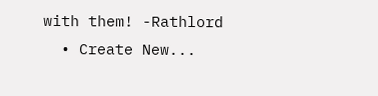with them! -Rathlord
  • Create New...